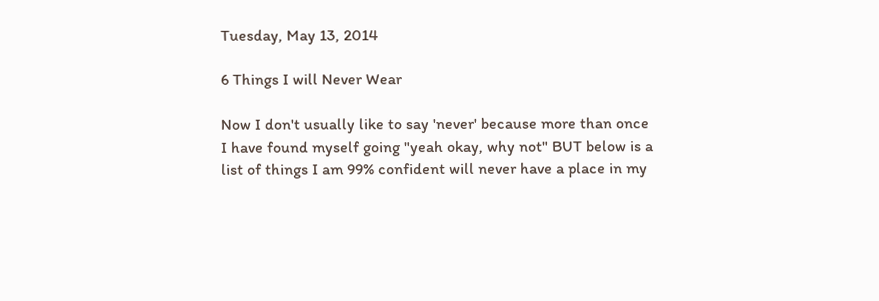Tuesday, May 13, 2014

6 Things I will Never Wear

Now I don't usually like to say 'never' because more than once I have found myself going "yeah okay, why not" BUT below is a list of things I am 99% confident will never have a place in my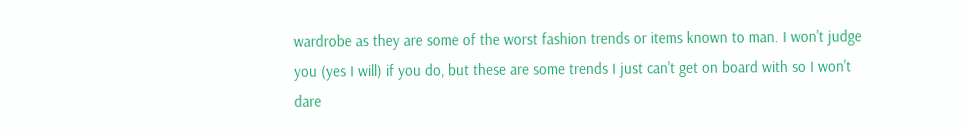wardrobe as they are some of the worst fashion trends or items known to man. I won't judge you (yes I will) if you do, but these are some trends I just can't get on board with so I won't dare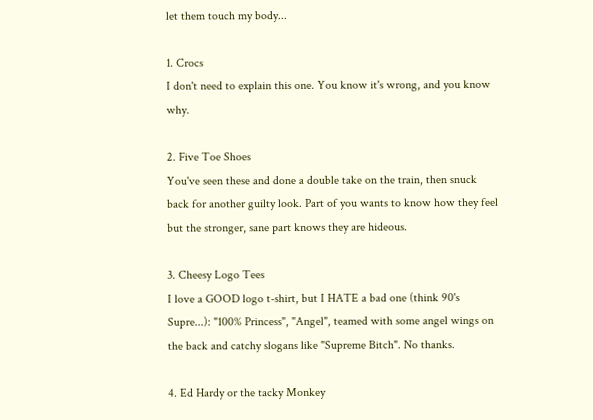let them touch my body...

1. Crocs
I don't need to explain this one. You know it's wrong, and you know why.

2. Five Toe Shoes
You've seen these and done a double take on the train, then snuck back for another guilty look. Part of you wants to know how they feel but the stronger, sane part knows they are hideous.

3. Cheesy Logo Tees
I love a GOOD logo t-shirt, but I HATE a bad one (think 90's Supre...): "100% Princess", "Angel", teamed with some angel wings on the back and catchy slogans like "Supreme Bitch". No thanks.

4. Ed Hardy or the tacky Monkey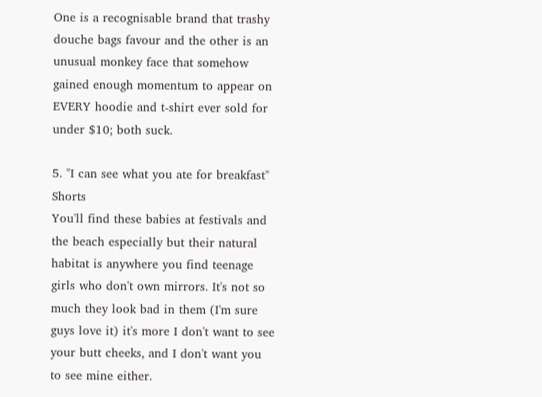One is a recognisable brand that trashy douche bags favour and the other is an unusual monkey face that somehow gained enough momentum to appear on EVERY hoodie and t-shirt ever sold for under $10; both suck.

5. "I can see what you ate for breakfast" Shorts
You'll find these babies at festivals and the beach especially but their natural habitat is anywhere you find teenage girls who don't own mirrors. It's not so much they look bad in them (I'm sure guys love it) it's more I don't want to see your butt cheeks, and I don't want you to see mine either.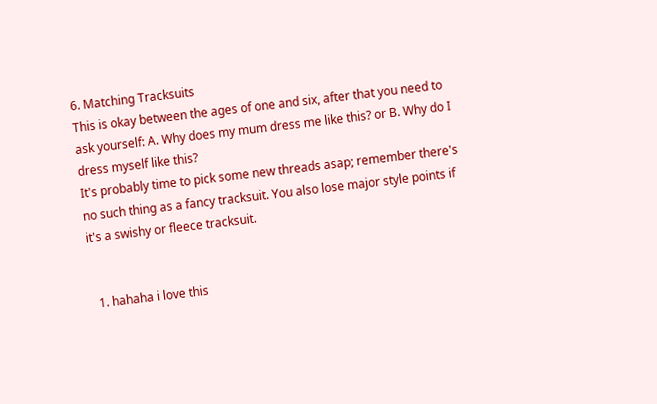6. Matching Tracksuits
This is okay between the ages of one and six, after that you need to ask yourself: A. Why does my mum dress me like this? or B. Why do I dress myself like this?
It's probably time to pick some new threads asap; remember there's no such thing as a fancy tracksuit. You also lose major style points if it's a swishy or fleece tracksuit.


  1. hahaha i love this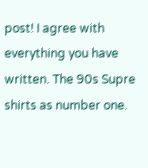post! I agree with everything you have written. The 90s Supre shirts as number one.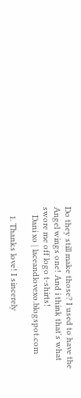Do they still make those? I used to have the Angel wings one! And i think that's what swore me off logo t-shirts!
    Dani xo | laceandlovexo.blogspot.com

    1. Thanks love! I sincerely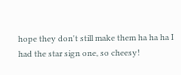hope they don't still make them ha ha ha I had the star sign one, so cheesy!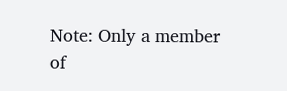Note: Only a member of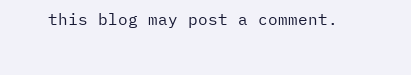this blog may post a comment.